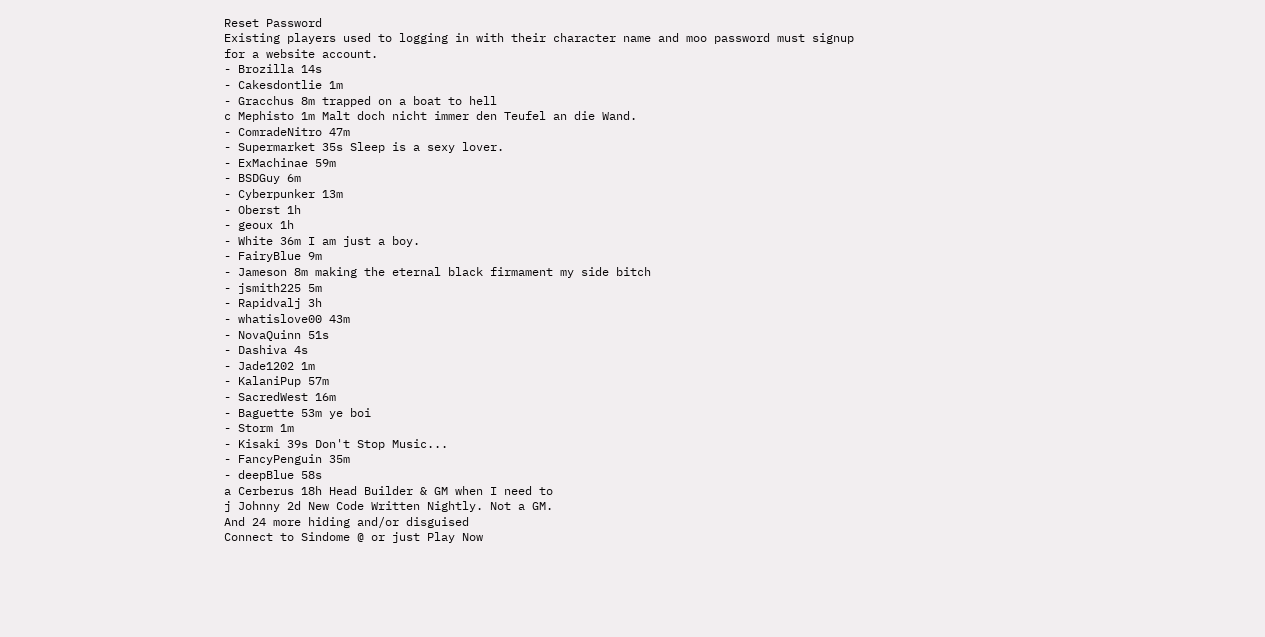Reset Password
Existing players used to logging in with their character name and moo password must signup for a website account.
- Brozilla 14s
- Cakesdontlie 1m
- Gracchus 8m trapped on a boat to hell
c Mephisto 1m Malt doch nicht immer den Teufel an die Wand.
- ComradeNitro 47m
- Supermarket 35s Sleep is a sexy lover.
- ExMachinae 59m
- BSDGuy 6m
- Cyberpunker 13m
- Oberst 1h
- geoux 1h
- White 36m I am just a boy.
- FairyBlue 9m
- Jameson 8m making the eternal black firmament my side bitch
- jsmith225 5m
- Rapidvalj 3h
- whatislove00 43m
- NovaQuinn 51s
- Dashiva 4s
- Jade1202 1m
- KalaniPup 57m
- SacredWest 16m
- Baguette 53m ye boi
- Storm 1m
- Kisaki 39s Don't Stop Music...
- FancyPenguin 35m
- deepBlue 58s
a Cerberus 18h Head Builder & GM when I need to
j Johnny 2d New Code Written Nightly. Not a GM.
And 24 more hiding and/or disguised
Connect to Sindome @ or just Play Now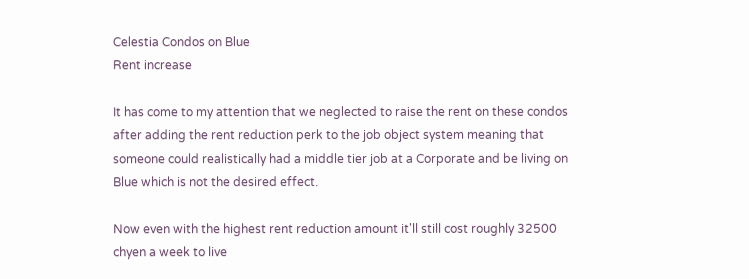Celestia Condos on Blue
Rent increase

It has come to my attention that we neglected to raise the rent on these condos after adding the rent reduction perk to the job object system meaning that someone could realistically had a middle tier job at a Corporate and be living on Blue which is not the desired effect.

Now even with the highest rent reduction amount it'll still cost roughly 32500 chyen a week to live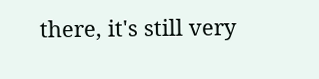there, it's still very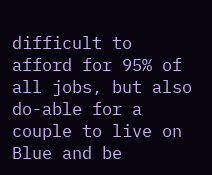difficult to afford for 95% of all jobs, but also do-able for a couple to live on Blue and be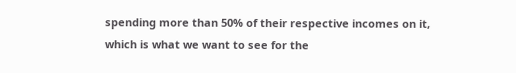spending more than 50% of their respective incomes on it, which is what we want to see for the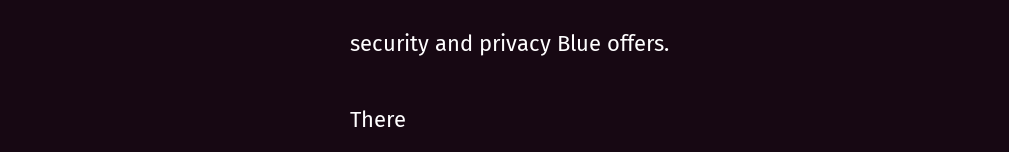security and privacy Blue offers.

There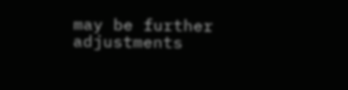may be further adjustments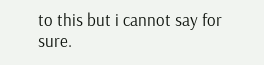to this but i cannot say for sure.